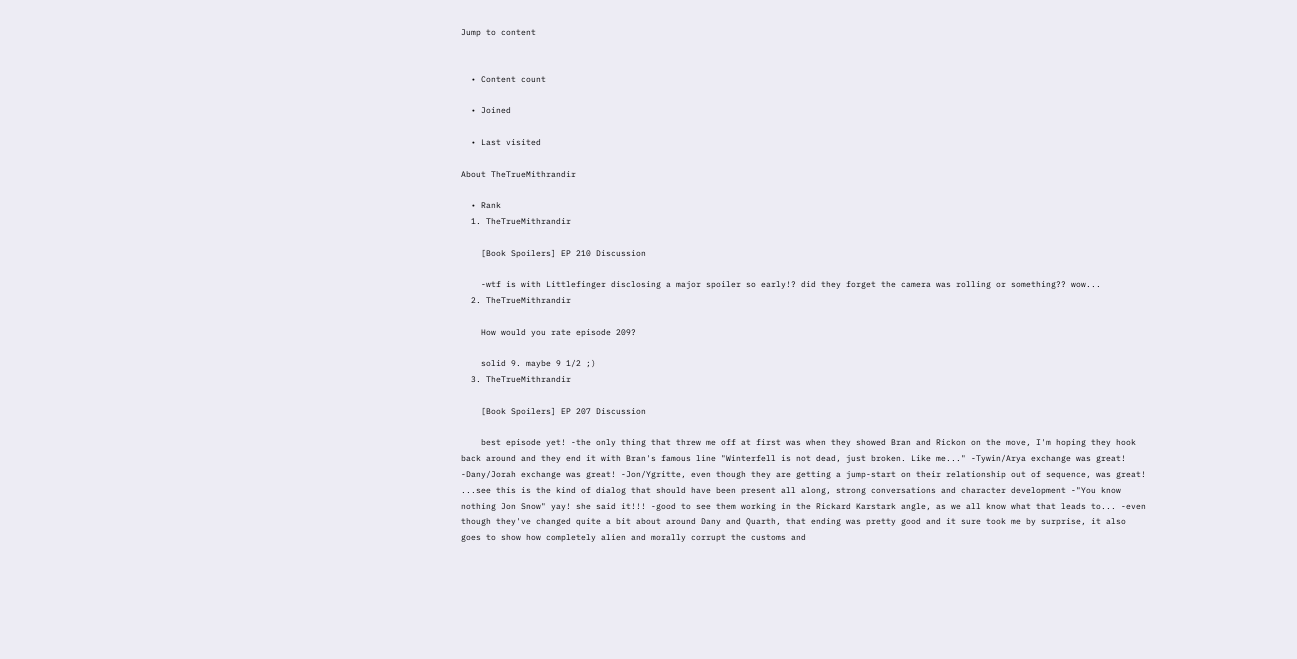Jump to content


  • Content count

  • Joined

  • Last visited

About TheTrueMithrandir

  • Rank
  1. TheTrueMithrandir

    [Book Spoilers] EP 210 Discussion

    -wtf is with Littlefinger disclosing a major spoiler so early!? did they forget the camera was rolling or something?? wow...
  2. TheTrueMithrandir

    How would you rate episode 209?

    solid 9. maybe 9 1/2 ;)
  3. TheTrueMithrandir

    [Book Spoilers] EP 207 Discussion

    best episode yet! -the only thing that threw me off at first was when they showed Bran and Rickon on the move, I'm hoping they hook back around and they end it with Bran's famous line "Winterfell is not dead, just broken. Like me..." -Tywin/Arya exchange was great! -Dany/Jorah exchange was great! -Jon/Ygritte, even though they are getting a jump-start on their relationship out of sequence, was great! ...see this is the kind of dialog that should have been present all along, strong conversations and character development -"You know nothing Jon Snow" yay! she said it!!! -good to see them working in the Rickard Karstark angle, as we all know what that leads to... -even though they've changed quite a bit about around Dany and Quarth, that ending was pretty good and it sure took me by surprise, it also goes to show how completely alien and morally corrupt the customs and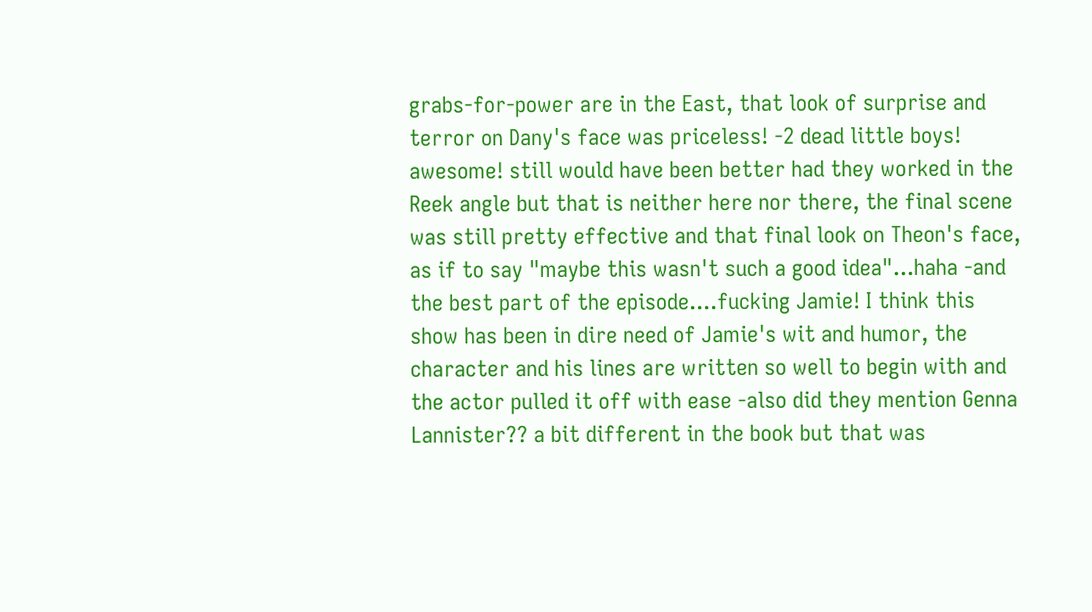grabs-for-power are in the East, that look of surprise and terror on Dany's face was priceless! -2 dead little boys! awesome! still would have been better had they worked in the Reek angle but that is neither here nor there, the final scene was still pretty effective and that final look on Theon's face, as if to say "maybe this wasn't such a good idea"...haha -and the best part of the episode....fucking Jamie! I think this show has been in dire need of Jamie's wit and humor, the character and his lines are written so well to begin with and the actor pulled it off with ease -also did they mention Genna Lannister?? a bit different in the book but that was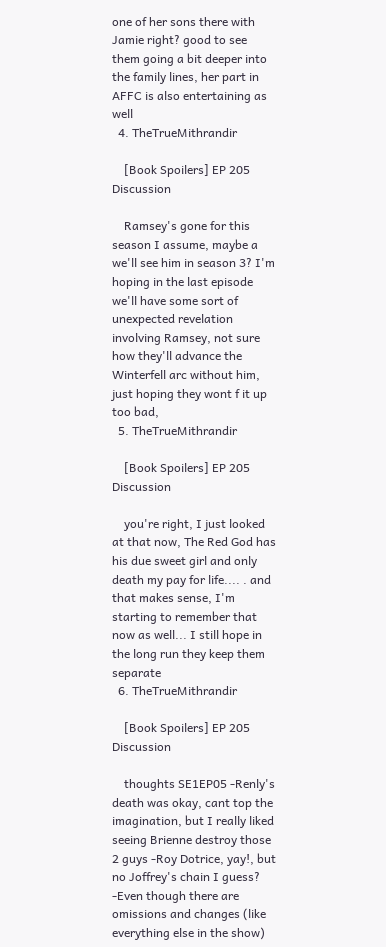one of her sons there with Jamie right? good to see them going a bit deeper into the family lines, her part in AFFC is also entertaining as well
  4. TheTrueMithrandir

    [Book Spoilers] EP 205 Discussion

    Ramsey's gone for this season I assume, maybe a we'll see him in season 3? I'm hoping in the last episode we'll have some sort of unexpected revelation involving Ramsey, not sure how they'll advance the Winterfell arc without him, just hoping they wont f it up too bad,
  5. TheTrueMithrandir

    [Book Spoilers] EP 205 Discussion

    you're right, I just looked at that now, The Red God has his due sweet girl and only death my pay for life.... . and that makes sense, I'm starting to remember that now as well... I still hope in the long run they keep them separate
  6. TheTrueMithrandir

    [Book Spoilers] EP 205 Discussion

    thoughts SE1EP05 -Renly's death was okay, cant top the imagination, but I really liked seeing Brienne destroy those 2 guys -Roy Dotrice, yay!, but no Joffrey's chain I guess? -Even though there are omissions and changes (like everything else in the show)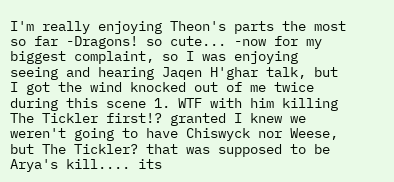I'm really enjoying Theon's parts the most so far -Dragons! so cute... -now for my biggest complaint, so I was enjoying seeing and hearing Jaqen H'ghar talk, but I got the wind knocked out of me twice during this scene 1. WTF with him killing The Tickler first!? granted I knew we weren't going to have Chiswyck nor Weese, but The Tickler? that was supposed to be Arya's kill.... its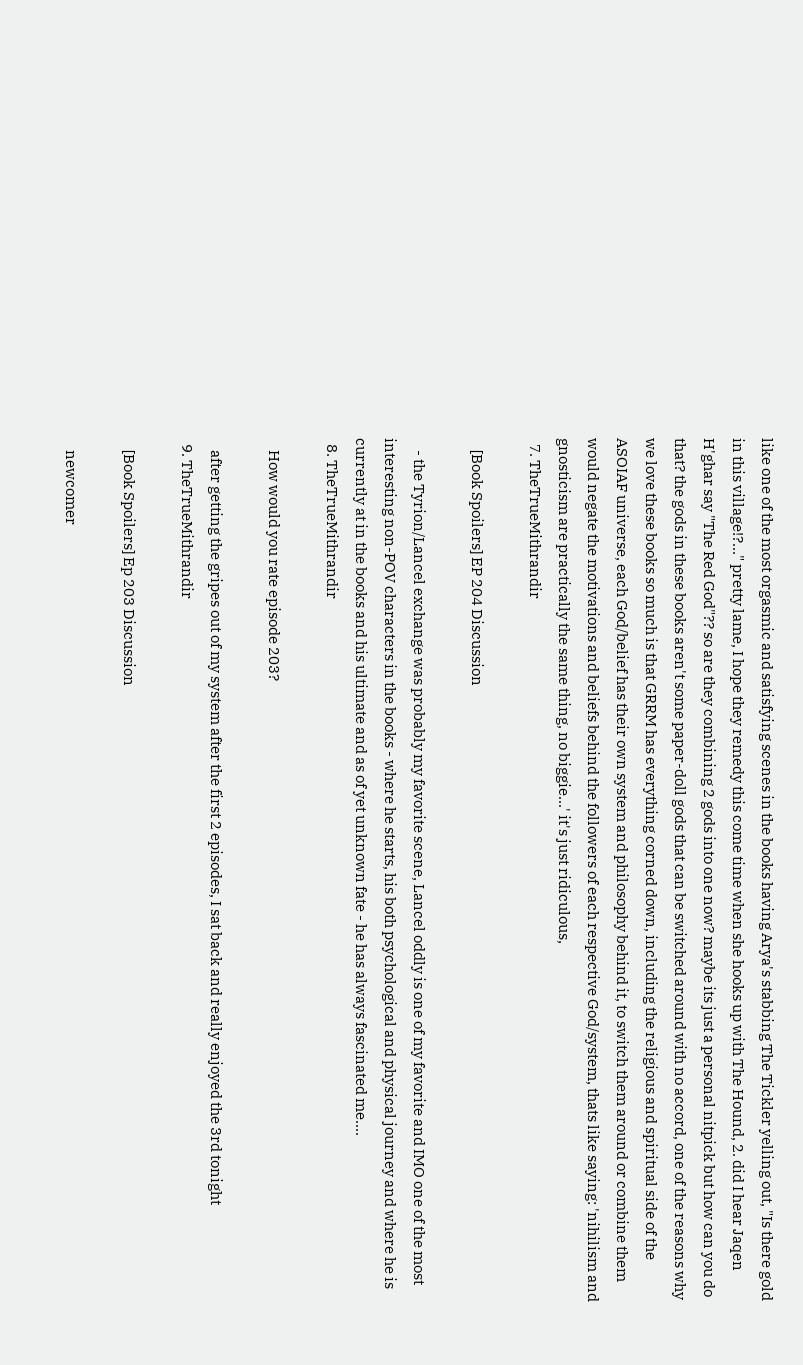like one of the most orgasmic and satisfying scenes in the books having Arya's stabbing The Tickler yelling out, "Is there gold in this village!?..." pretty lame, I hope they remedy this come time when she hooks up with The Hound, 2. did I hear Jaqen H'ghar say "The Red God"?? so are they combining 2 gods into one now? maybe its just a personal nitpick but how can you do that? the gods in these books aren't some paper-doll gods that can be switched around with no accord, one of the reasons why we love these books so much is that GRRM has everything corned down, including the religious and spiritual side of the ASOIAF universe, each God/belief has their own system and philosophy behind it, to switch them around or combine them would negate the motivations and beliefs behind the followers of each respective God/system, thats like saying: 'nihilism and gnosticism are practically the same thing, no biggie...' it's just ridiculous,
  7. TheTrueMithrandir

    [Book Spoilers] EP 204 Discussion

    - the Tyrion/Lancel exchange was probably my favorite scene, Lancel oddly is one of my favorite and IMO one of the most interesting non-POV characters in the books - where he starts, his both psychological and physical journey and where he is currently at in the books and his ultimate and as of yet unknown fate - he has always fascinated me....
  8. TheTrueMithrandir

    How would you rate episode 203?

    after getting the gripes out of my system after the first 2 episodes, I sat back and really enjoyed the 3rd tonight
  9. TheTrueMithrandir

    [Book Spoilers] Ep 203 Discussion

    newcomer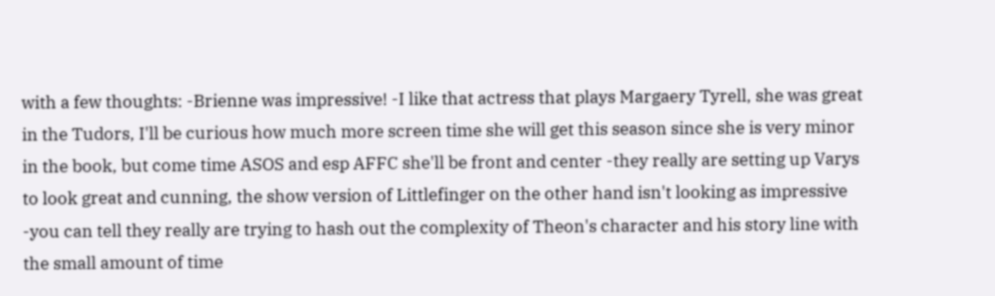with a few thoughts: -Brienne was impressive! -I like that actress that plays Margaery Tyrell, she was great in the Tudors, I'll be curious how much more screen time she will get this season since she is very minor in the book, but come time ASOS and esp AFFC she'll be front and center -they really are setting up Varys to look great and cunning, the show version of Littlefinger on the other hand isn't looking as impressive -you can tell they really are trying to hash out the complexity of Theon's character and his story line with the small amount of time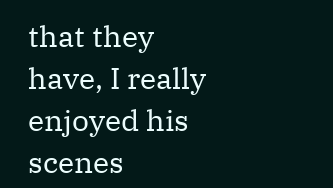that they have, I really enjoyed his scenes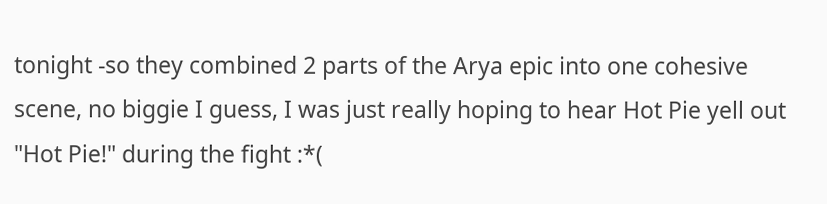tonight -so they combined 2 parts of the Arya epic into one cohesive scene, no biggie I guess, I was just really hoping to hear Hot Pie yell out "Hot Pie!" during the fight :*(